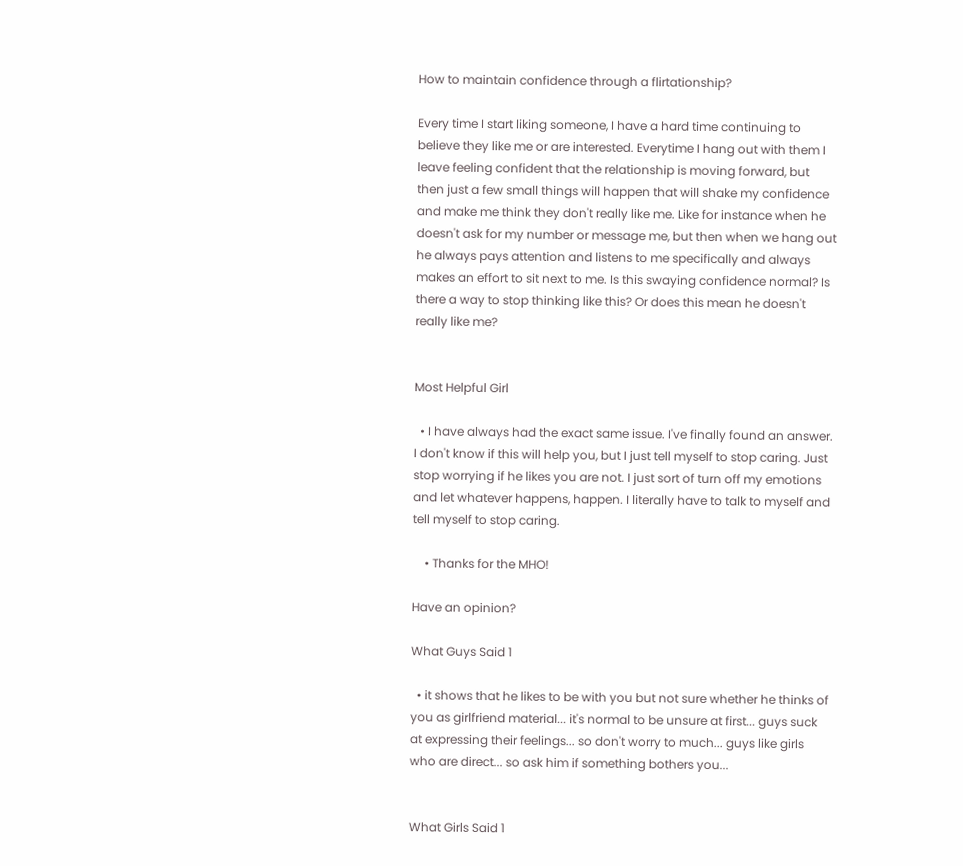How to maintain confidence through a flirtationship?

Every time I start liking someone, I have a hard time continuing to believe they like me or are interested. Everytime I hang out with them I leave feeling confident that the relationship is moving forward, but then just a few small things will happen that will shake my confidence and make me think they don't really like me. Like for instance when he doesn't ask for my number or message me, but then when we hang out he always pays attention and listens to me specifically and always makes an effort to sit next to me. Is this swaying confidence normal? Is there a way to stop thinking like this? Or does this mean he doesn't really like me?


Most Helpful Girl

  • I have always had the exact same issue. I've finally found an answer. I don't know if this will help you, but I just tell myself to stop caring. Just stop worrying if he likes you are not. I just sort of turn off my emotions and let whatever happens, happen. I literally have to talk to myself and tell myself to stop caring.

    • Thanks for the MHO!

Have an opinion?

What Guys Said 1

  • it shows that he likes to be with you but not sure whether he thinks of you as girlfriend material... it's normal to be unsure at first... guys suck at expressing their feelings... so don't worry to much... guys like girls who are direct... so ask him if something bothers you...


What Girls Said 1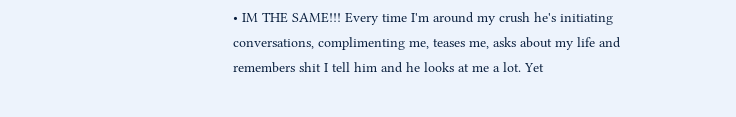• IM THE SAME!!! Every time I'm around my crush he's initiating conversations, complimenting me, teases me, asks about my life and remembers shit I tell him and he looks at me a lot. Yet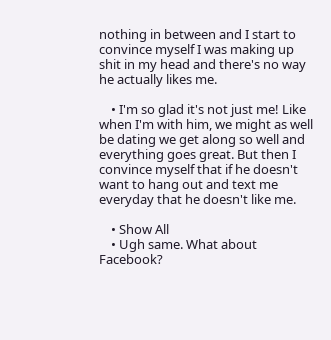nothing in between and I start to convince myself I was making up shit in my head and there's no way he actually likes me.

    • I'm so glad it's not just me! Like when I'm with him, we might as well be dating we get along so well and everything goes great. But then I convince myself that if he doesn't want to hang out and text me everyday that he doesn't like me.

    • Show All
    • Ugh same. What about Facebook?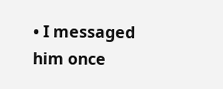• I messaged him once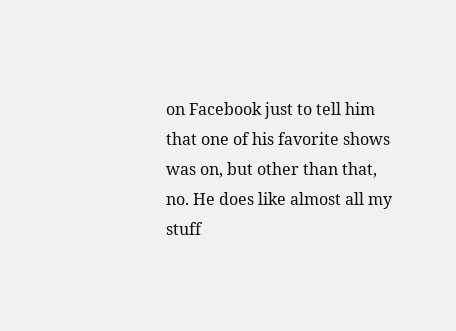on Facebook just to tell him that one of his favorite shows was on, but other than that, no. He does like almost all my stuff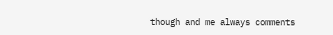though and me always comments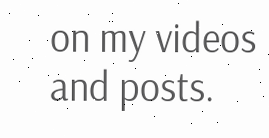on my videos and posts.